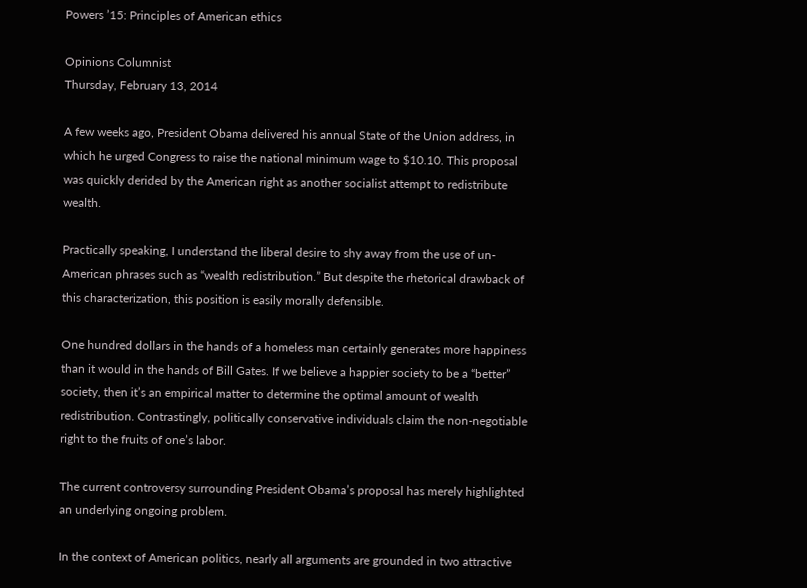Powers ’15: Principles of American ethics

Opinions Columnist
Thursday, February 13, 2014

A few weeks ago, President Obama delivered his annual State of the Union address, in which he urged Congress to raise the national minimum wage to $10.10. This proposal was quickly derided by the American right as another socialist attempt to redistribute wealth.

Practically speaking, I understand the liberal desire to shy away from the use of un-American phrases such as “wealth redistribution.” But despite the rhetorical drawback of this characterization, this position is easily morally defensible.

One hundred dollars in the hands of a homeless man certainly generates more happiness than it would in the hands of Bill Gates. If we believe a happier society to be a “better” society, then it’s an empirical matter to determine the optimal amount of wealth redistribution. Contrastingly, politically conservative individuals claim the non-negotiable right to the fruits of one’s labor.

The current controversy surrounding President Obama’s proposal has merely highlighted an underlying ongoing problem.

In the context of American politics, nearly all arguments are grounded in two attractive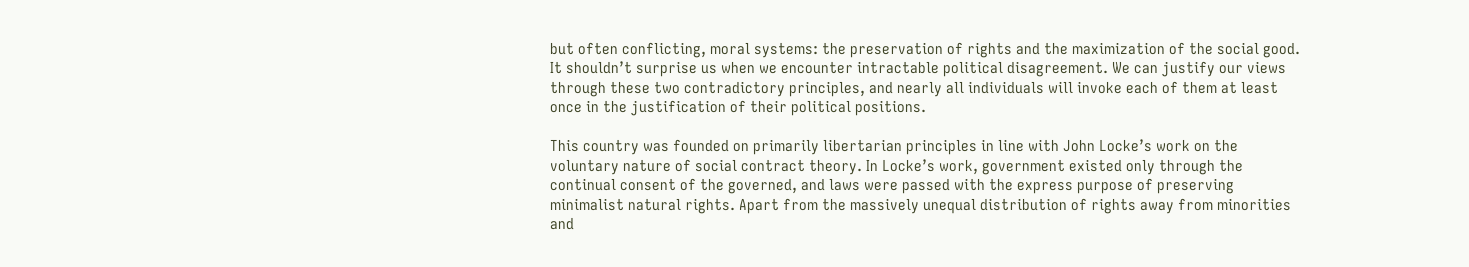but often conflicting, moral systems: the preservation of rights and the maximization of the social good. It shouldn’t surprise us when we encounter intractable political disagreement. We can justify our views through these two contradictory principles, and nearly all individuals will invoke each of them at least once in the justification of their political positions.

This country was founded on primarily libertarian principles in line with John Locke’s work on the voluntary nature of social contract theory. In Locke’s work, government existed only through the continual consent of the governed, and laws were passed with the express purpose of preserving minimalist natural rights. Apart from the massively unequal distribution of rights away from minorities and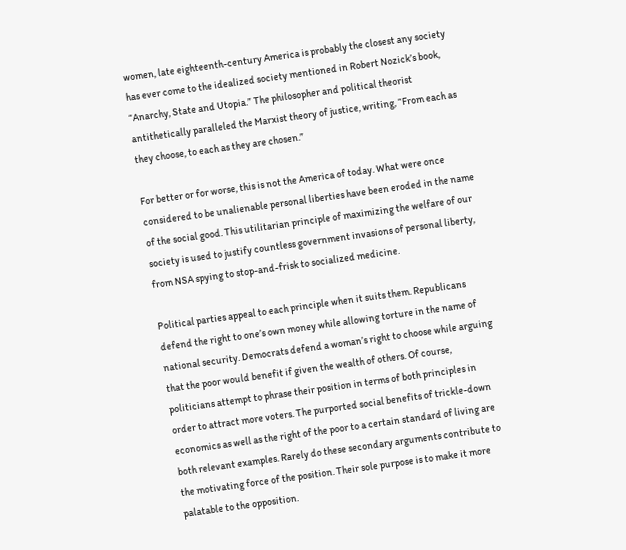women, late eighteenth-century America is probably the closest any society has ever come to the idealized society mentioned in Robert Nozick’s book, “Anarchy, State and Utopia.” The philosopher and political theorist antithetically paralleled the Marxist theory of justice, writing, “From each as they choose, to each as they are chosen.”

For better or for worse, this is not the America of today. What were once considered to be unalienable personal liberties have been eroded in the name of the social good. This utilitarian principle of maximizing the welfare of our society is used to justify countless government invasions of personal liberty, from NSA spying to stop-and-frisk to socialized medicine.

Political parties appeal to each principle when it suits them. Republicans defend the right to one’s own money while allowing torture in the name of national security. Democrats defend a woman’s right to choose while arguing that the poor would benefit if given the wealth of others. Of course, politicians attempt to phrase their position in terms of both principles in order to attract more voters. The purported social benefits of trickle-down economics as well as the right of the poor to a certain standard of living are both relevant examples. Rarely do these secondary arguments contribute to the motivating force of the position. Their sole purpose is to make it more palatable to the opposition.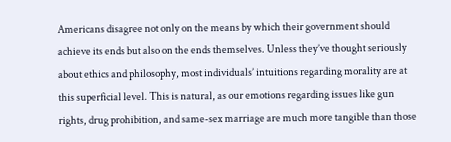Americans disagree not only on the means by which their government should achieve its ends but also on the ends themselves. Unless they’ve thought seriously about ethics and philosophy, most individuals’ intuitions regarding morality are at this superficial level. This is natural, as our emotions regarding issues like gun rights, drug prohibition, and same-sex marriage are much more tangible than those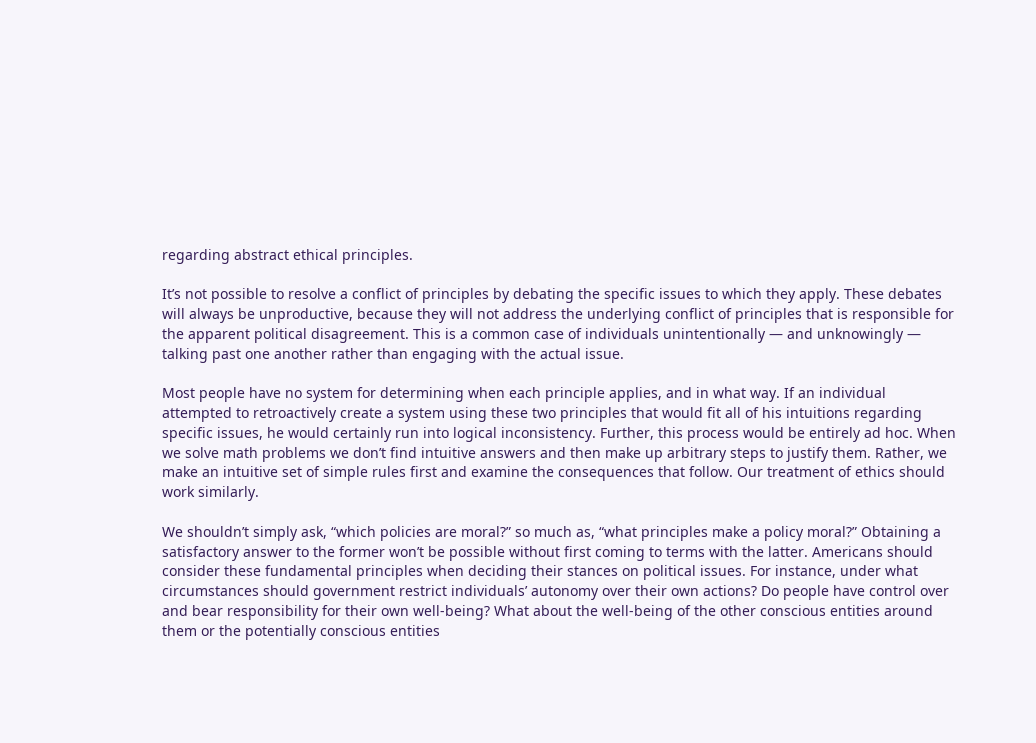regarding abstract ethical principles.

It’s not possible to resolve a conflict of principles by debating the specific issues to which they apply. These debates will always be unproductive, because they will not address the underlying conflict of principles that is responsible for the apparent political disagreement. This is a common case of individuals unintentionally — and unknowingly — talking past one another rather than engaging with the actual issue.

Most people have no system for determining when each principle applies, and in what way. If an individual attempted to retroactively create a system using these two principles that would fit all of his intuitions regarding specific issues, he would certainly run into logical inconsistency. Further, this process would be entirely ad hoc. When we solve math problems we don’t find intuitive answers and then make up arbitrary steps to justify them. Rather, we make an intuitive set of simple rules first and examine the consequences that follow. Our treatment of ethics should work similarly.

We shouldn’t simply ask, “which policies are moral?” so much as, “what principles make a policy moral?” Obtaining a satisfactory answer to the former won’t be possible without first coming to terms with the latter. Americans should consider these fundamental principles when deciding their stances on political issues. For instance, under what circumstances should government restrict individuals’ autonomy over their own actions? Do people have control over and bear responsibility for their own well-being? What about the well-being of the other conscious entities around them or the potentially conscious entities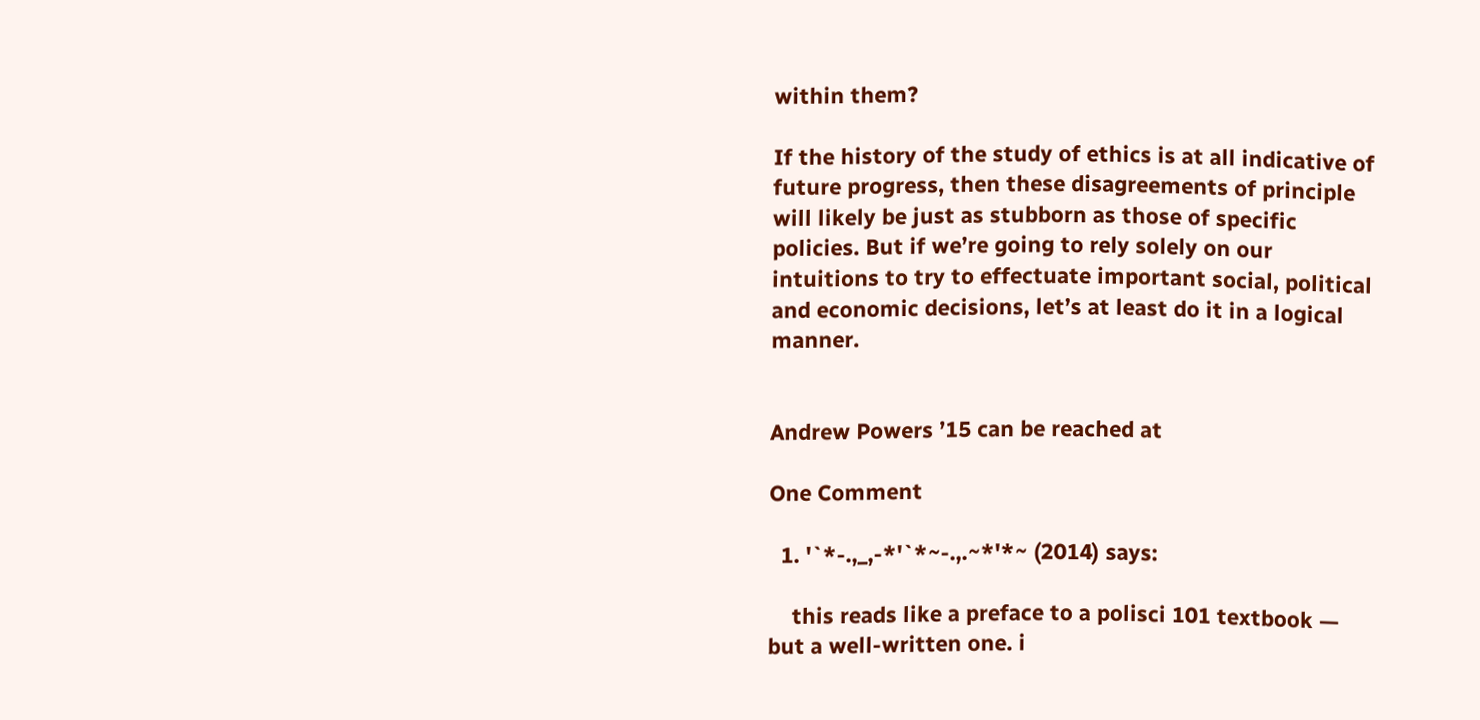within them?

If the history of the study of ethics is at all indicative of future progress, then these disagreements of principle will likely be just as stubborn as those of specific policies. But if we’re going to rely solely on our intuitions to try to effectuate important social, political and economic decisions, let’s at least do it in a logical manner.


Andrew Powers ’15 can be reached at

One Comment

  1. '`*-.,_,-*'`*~-.,.~*'*~ (2014) says:

    this reads like a preface to a polisci 101 textbook — but a well-written one. i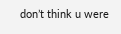don’t think u were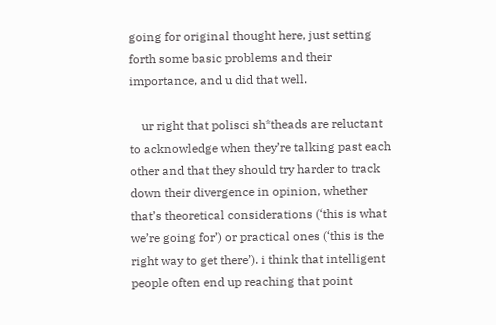going for original thought here, just setting forth some basic problems and their importance, and u did that well.

    ur right that polisci sh*theads are reluctant to acknowledge when they’re talking past each other and that they should try harder to track down their divergence in opinion, whether that’s theoretical considerations (‘this is what we’re going for’) or practical ones (‘this is the right way to get there’). i think that intelligent people often end up reaching that point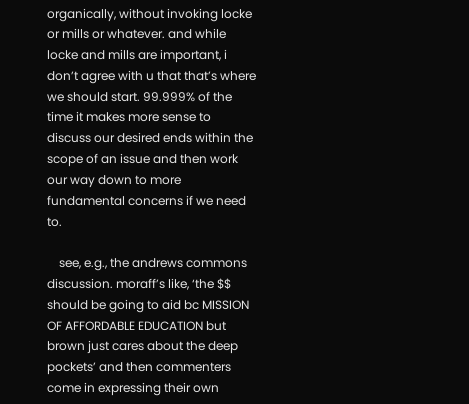organically, without invoking locke or mills or whatever. and while locke and mills are important, i don’t agree with u that that’s where we should start. 99.999% of the time it makes more sense to discuss our desired ends within the scope of an issue and then work our way down to more fundamental concerns if we need to.

    see, e.g., the andrews commons discussion. moraff’s like, ‘the $$ should be going to aid bc MISSION OF AFFORDABLE EDUCATION but brown just cares about the deep pockets’ and then commenters come in expressing their own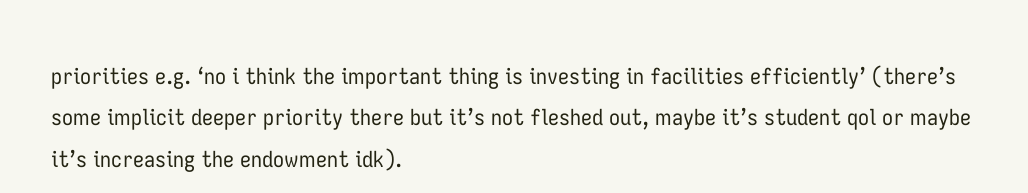priorities e.g. ‘no i think the important thing is investing in facilities efficiently’ (there’s some implicit deeper priority there but it’s not fleshed out, maybe it’s student qol or maybe it’s increasing the endowment idk).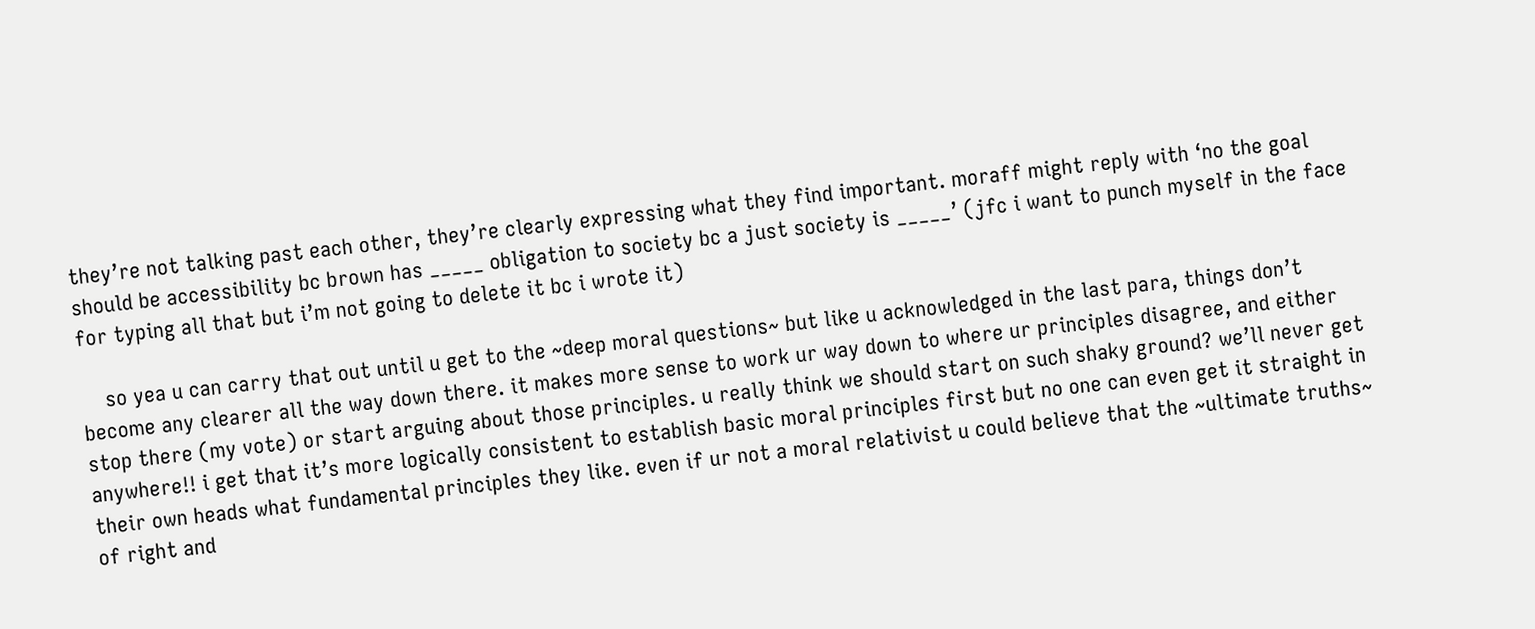they’re not talking past each other, they’re clearly expressing what they find important. moraff might reply with ‘no the goal should be accessibility bc brown has _____ obligation to society bc a just society is _____’ (jfc i want to punch myself in the face for typing all that but i’m not going to delete it bc i wrote it)

    so yea u can carry that out until u get to the ~deep moral questions~ but like u acknowledged in the last para, things don’t become any clearer all the way down there. it makes more sense to work ur way down to where ur principles disagree, and either stop there (my vote) or start arguing about those principles. u really think we should start on such shaky ground? we’ll never get anywhere!! i get that it’s more logically consistent to establish basic moral principles first but no one can even get it straight in their own heads what fundamental principles they like. even if ur not a moral relativist u could believe that the ~ultimate truths~ of right and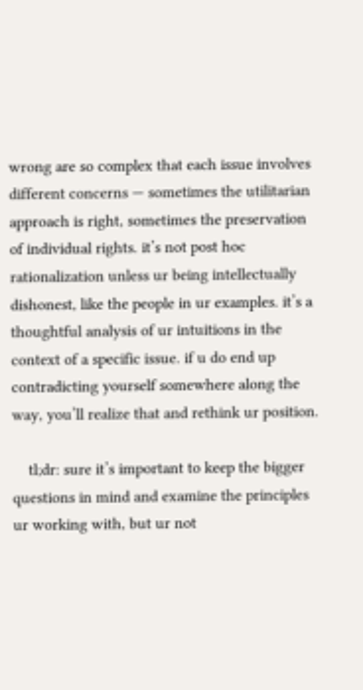wrong are so complex that each issue involves different concerns — sometimes the utilitarian approach is right, sometimes the preservation of individual rights. it’s not post hoc rationalization unless ur being intellectually dishonest, like the people in ur examples. it’s a thoughtful analysis of ur intuitions in the context of a specific issue. if u do end up contradicting yourself somewhere along the way, you’ll realize that and rethink ur position.

    tl;dr: sure it’s important to keep the bigger questions in mind and examine the principles ur working with, but ur not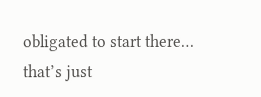obligated to start there… that’s just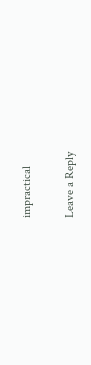impractical

Leave a Reply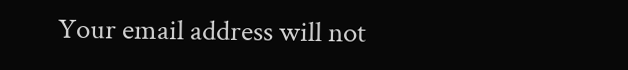Your email address will not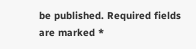be published. Required fields are marked *